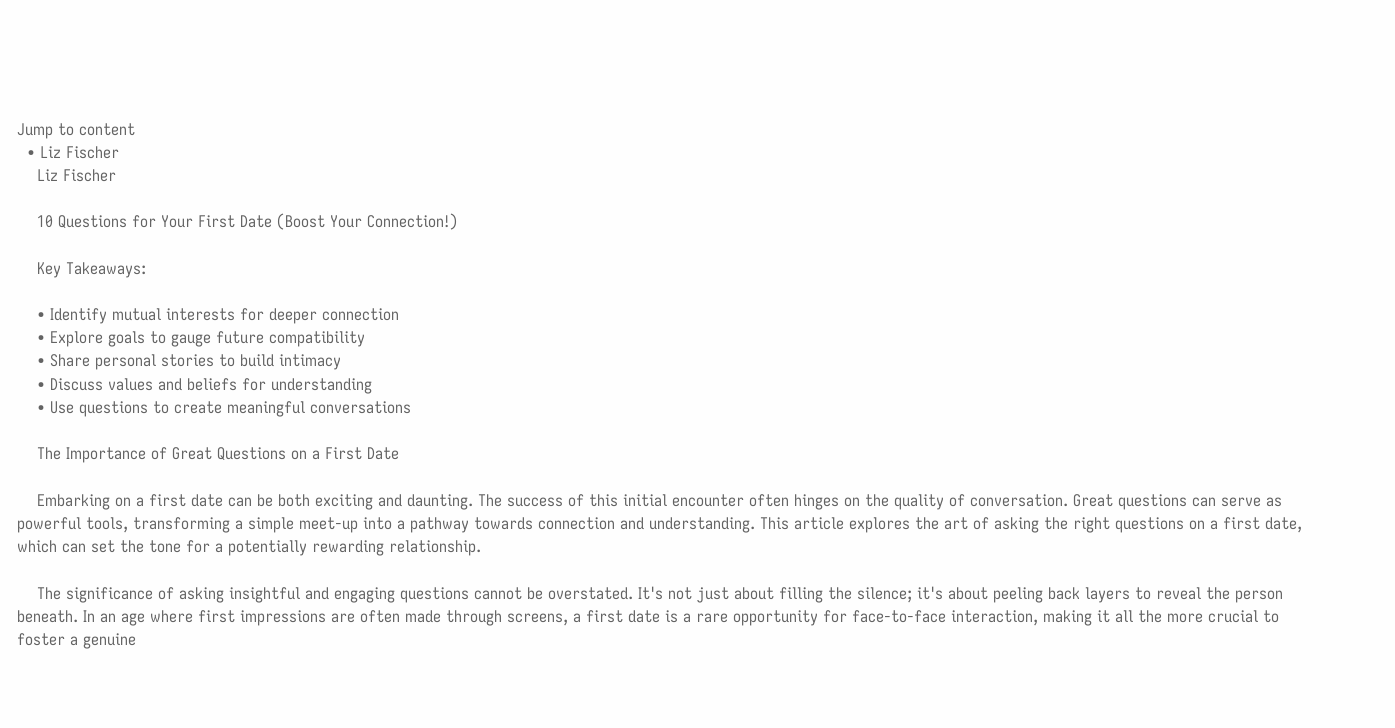Jump to content
  • Liz Fischer
    Liz Fischer

    10 Questions for Your First Date (Boost Your Connection!)

    Key Takeaways:

    • Identify mutual interests for deeper connection
    • Explore goals to gauge future compatibility
    • Share personal stories to build intimacy
    • Discuss values and beliefs for understanding
    • Use questions to create meaningful conversations

    The Importance of Great Questions on a First Date

    Embarking on a first date can be both exciting and daunting. The success of this initial encounter often hinges on the quality of conversation. Great questions can serve as powerful tools, transforming a simple meet-up into a pathway towards connection and understanding. This article explores the art of asking the right questions on a first date, which can set the tone for a potentially rewarding relationship.

    The significance of asking insightful and engaging questions cannot be overstated. It's not just about filling the silence; it's about peeling back layers to reveal the person beneath. In an age where first impressions are often made through screens, a first date is a rare opportunity for face-to-face interaction, making it all the more crucial to foster a genuine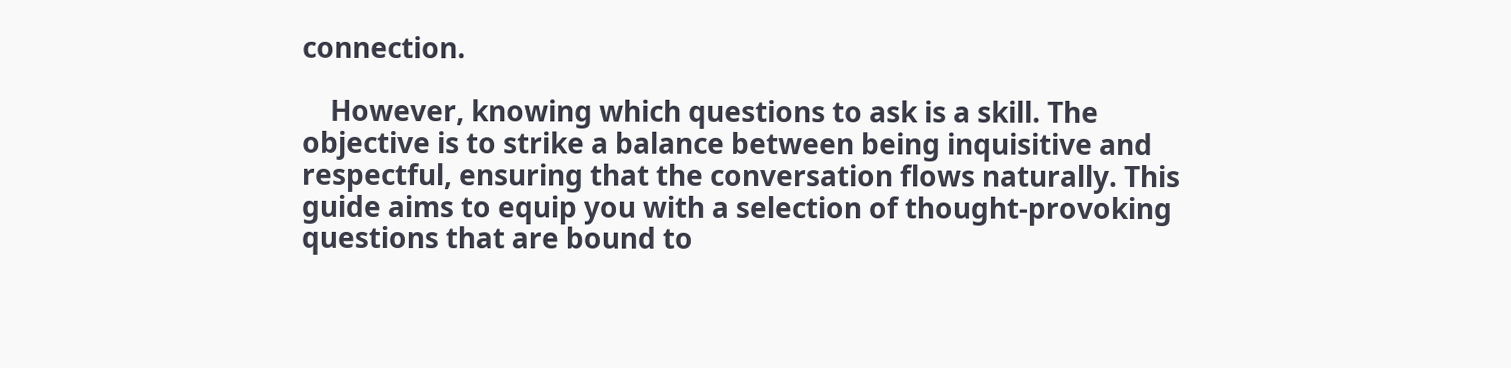connection.

    However, knowing which questions to ask is a skill. The objective is to strike a balance between being inquisitive and respectful, ensuring that the conversation flows naturally. This guide aims to equip you with a selection of thought-provoking questions that are bound to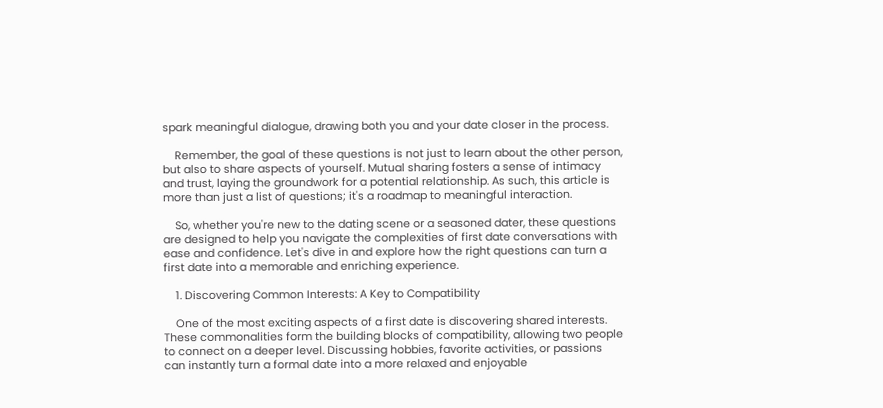spark meaningful dialogue, drawing both you and your date closer in the process.

    Remember, the goal of these questions is not just to learn about the other person, but also to share aspects of yourself. Mutual sharing fosters a sense of intimacy and trust, laying the groundwork for a potential relationship. As such, this article is more than just a list of questions; it's a roadmap to meaningful interaction.

    So, whether you're new to the dating scene or a seasoned dater, these questions are designed to help you navigate the complexities of first date conversations with ease and confidence. Let's dive in and explore how the right questions can turn a first date into a memorable and enriching experience.

    1. Discovering Common Interests: A Key to Compatibility

    One of the most exciting aspects of a first date is discovering shared interests. These commonalities form the building blocks of compatibility, allowing two people to connect on a deeper level. Discussing hobbies, favorite activities, or passions can instantly turn a formal date into a more relaxed and enjoyable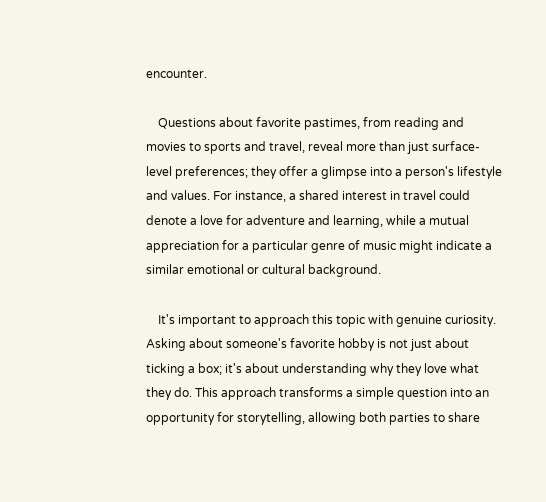encounter.

    Questions about favorite pastimes, from reading and movies to sports and travel, reveal more than just surface-level preferences; they offer a glimpse into a person's lifestyle and values. For instance, a shared interest in travel could denote a love for adventure and learning, while a mutual appreciation for a particular genre of music might indicate a similar emotional or cultural background.

    It's important to approach this topic with genuine curiosity. Asking about someone's favorite hobby is not just about ticking a box; it's about understanding why they love what they do. This approach transforms a simple question into an opportunity for storytelling, allowing both parties to share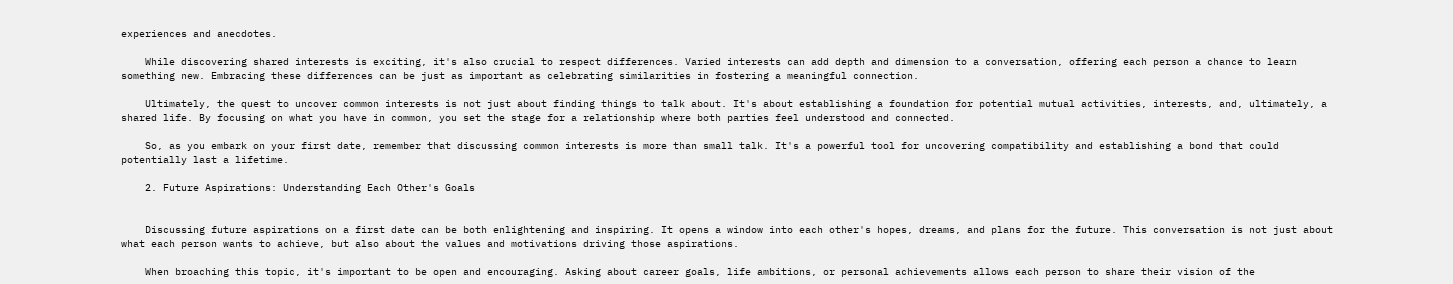experiences and anecdotes.

    While discovering shared interests is exciting, it's also crucial to respect differences. Varied interests can add depth and dimension to a conversation, offering each person a chance to learn something new. Embracing these differences can be just as important as celebrating similarities in fostering a meaningful connection.

    Ultimately, the quest to uncover common interests is not just about finding things to talk about. It's about establishing a foundation for potential mutual activities, interests, and, ultimately, a shared life. By focusing on what you have in common, you set the stage for a relationship where both parties feel understood and connected.

    So, as you embark on your first date, remember that discussing common interests is more than small talk. It's a powerful tool for uncovering compatibility and establishing a bond that could potentially last a lifetime.

    2. Future Aspirations: Understanding Each Other's Goals


    Discussing future aspirations on a first date can be both enlightening and inspiring. It opens a window into each other's hopes, dreams, and plans for the future. This conversation is not just about what each person wants to achieve, but also about the values and motivations driving those aspirations.

    When broaching this topic, it's important to be open and encouraging. Asking about career goals, life ambitions, or personal achievements allows each person to share their vision of the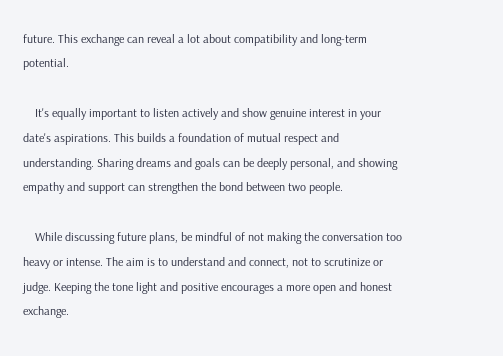future. This exchange can reveal a lot about compatibility and long-term potential.

    It's equally important to listen actively and show genuine interest in your date's aspirations. This builds a foundation of mutual respect and understanding. Sharing dreams and goals can be deeply personal, and showing empathy and support can strengthen the bond between two people.

    While discussing future plans, be mindful of not making the conversation too heavy or intense. The aim is to understand and connect, not to scrutinize or judge. Keeping the tone light and positive encourages a more open and honest exchange.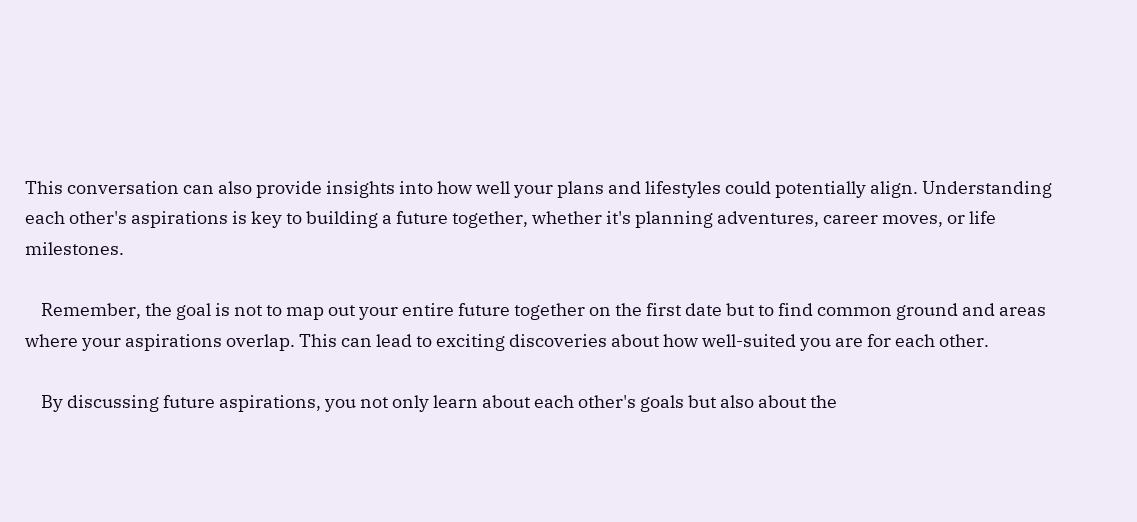This conversation can also provide insights into how well your plans and lifestyles could potentially align. Understanding each other's aspirations is key to building a future together, whether it's planning adventures, career moves, or life milestones.

    Remember, the goal is not to map out your entire future together on the first date but to find common ground and areas where your aspirations overlap. This can lead to exciting discoveries about how well-suited you are for each other.

    By discussing future aspirations, you not only learn about each other's goals but also about the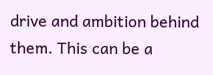drive and ambition behind them. This can be a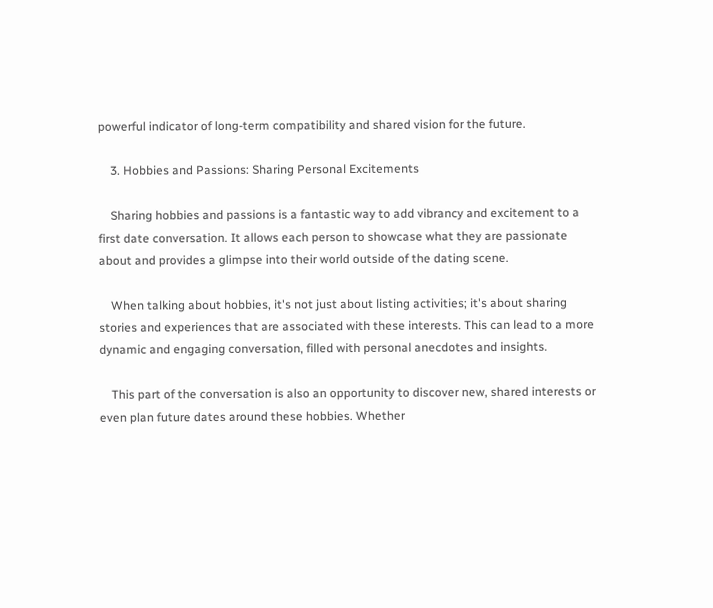powerful indicator of long-term compatibility and shared vision for the future.

    3. Hobbies and Passions: Sharing Personal Excitements

    Sharing hobbies and passions is a fantastic way to add vibrancy and excitement to a first date conversation. It allows each person to showcase what they are passionate about and provides a glimpse into their world outside of the dating scene.

    When talking about hobbies, it's not just about listing activities; it's about sharing stories and experiences that are associated with these interests. This can lead to a more dynamic and engaging conversation, filled with personal anecdotes and insights.

    This part of the conversation is also an opportunity to discover new, shared interests or even plan future dates around these hobbies. Whether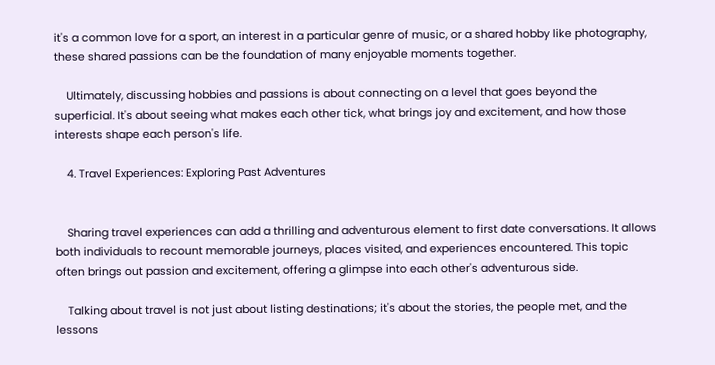it's a common love for a sport, an interest in a particular genre of music, or a shared hobby like photography, these shared passions can be the foundation of many enjoyable moments together.

    Ultimately, discussing hobbies and passions is about connecting on a level that goes beyond the superficial. It's about seeing what makes each other tick, what brings joy and excitement, and how those interests shape each person's life.

    4. Travel Experiences: Exploring Past Adventures


    Sharing travel experiences can add a thrilling and adventurous element to first date conversations. It allows both individuals to recount memorable journeys, places visited, and experiences encountered. This topic often brings out passion and excitement, offering a glimpse into each other's adventurous side.

    Talking about travel is not just about listing destinations; it's about the stories, the people met, and the lessons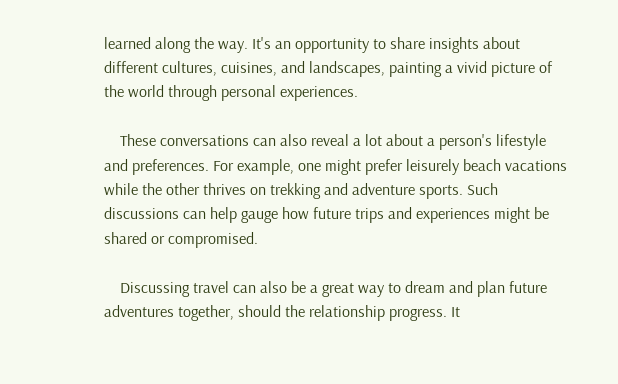learned along the way. It's an opportunity to share insights about different cultures, cuisines, and landscapes, painting a vivid picture of the world through personal experiences.

    These conversations can also reveal a lot about a person's lifestyle and preferences. For example, one might prefer leisurely beach vacations while the other thrives on trekking and adventure sports. Such discussions can help gauge how future trips and experiences might be shared or compromised.

    Discussing travel can also be a great way to dream and plan future adventures together, should the relationship progress. It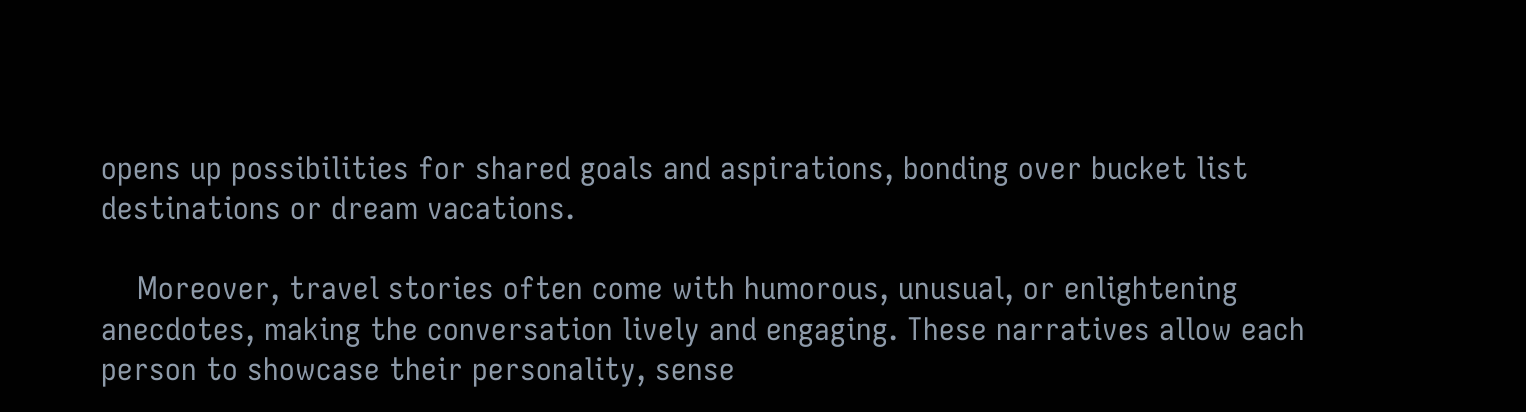opens up possibilities for shared goals and aspirations, bonding over bucket list destinations or dream vacations.

    Moreover, travel stories often come with humorous, unusual, or enlightening anecdotes, making the conversation lively and engaging. These narratives allow each person to showcase their personality, sense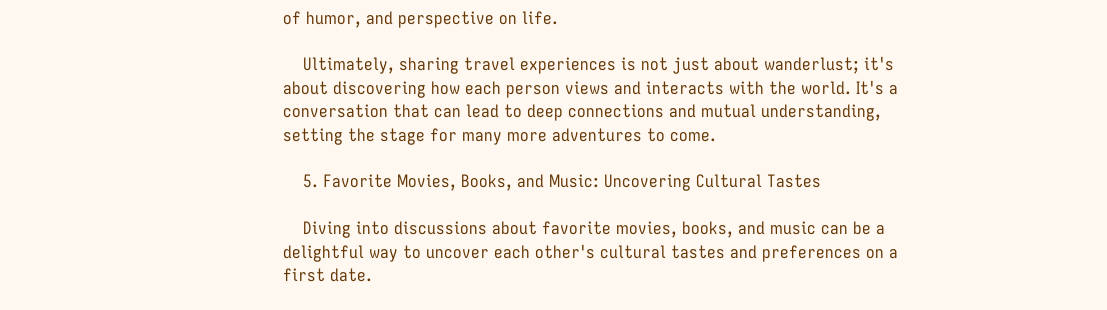of humor, and perspective on life.

    Ultimately, sharing travel experiences is not just about wanderlust; it's about discovering how each person views and interacts with the world. It's a conversation that can lead to deep connections and mutual understanding, setting the stage for many more adventures to come.

    5. Favorite Movies, Books, and Music: Uncovering Cultural Tastes

    Diving into discussions about favorite movies, books, and music can be a delightful way to uncover each other's cultural tastes and preferences on a first date.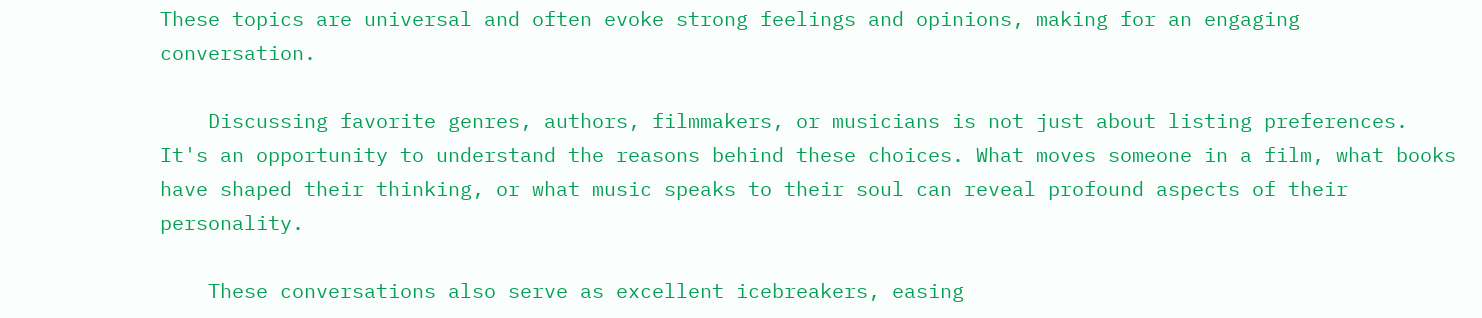These topics are universal and often evoke strong feelings and opinions, making for an engaging conversation.

    Discussing favorite genres, authors, filmmakers, or musicians is not just about listing preferences. It's an opportunity to understand the reasons behind these choices. What moves someone in a film, what books have shaped their thinking, or what music speaks to their soul can reveal profound aspects of their personality.

    These conversations also serve as excellent icebreakers, easing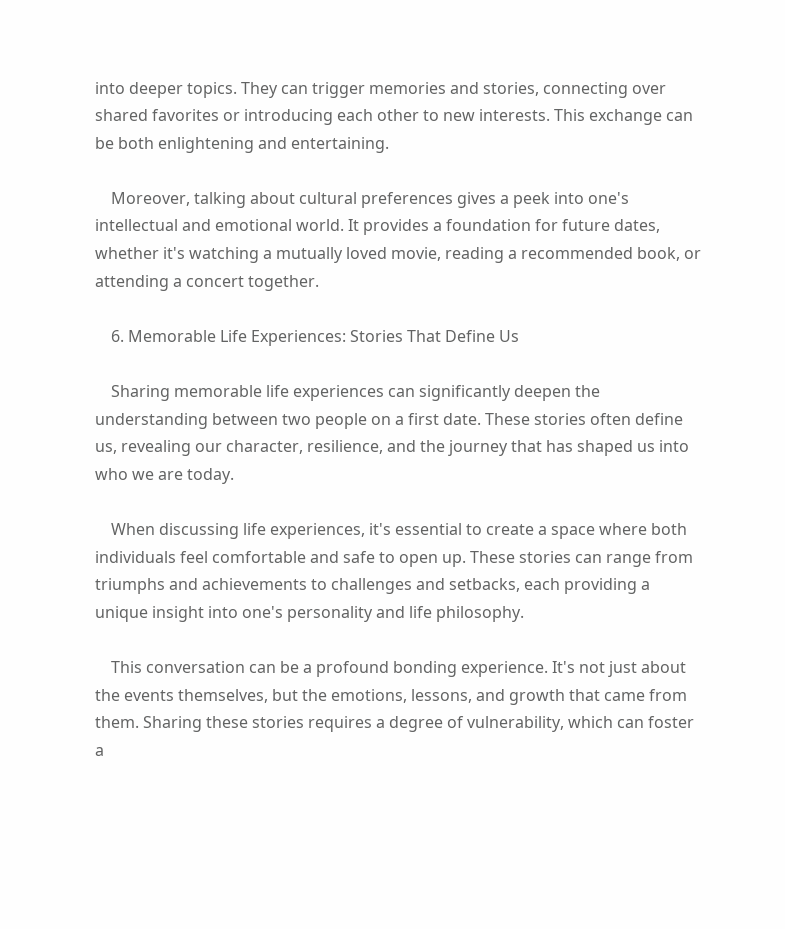into deeper topics. They can trigger memories and stories, connecting over shared favorites or introducing each other to new interests. This exchange can be both enlightening and entertaining.

    Moreover, talking about cultural preferences gives a peek into one's intellectual and emotional world. It provides a foundation for future dates, whether it's watching a mutually loved movie, reading a recommended book, or attending a concert together.

    6. Memorable Life Experiences: Stories That Define Us

    Sharing memorable life experiences can significantly deepen the understanding between two people on a first date. These stories often define us, revealing our character, resilience, and the journey that has shaped us into who we are today.

    When discussing life experiences, it's essential to create a space where both individuals feel comfortable and safe to open up. These stories can range from triumphs and achievements to challenges and setbacks, each providing a unique insight into one's personality and life philosophy.

    This conversation can be a profound bonding experience. It's not just about the events themselves, but the emotions, lessons, and growth that came from them. Sharing these stories requires a degree of vulnerability, which can foster a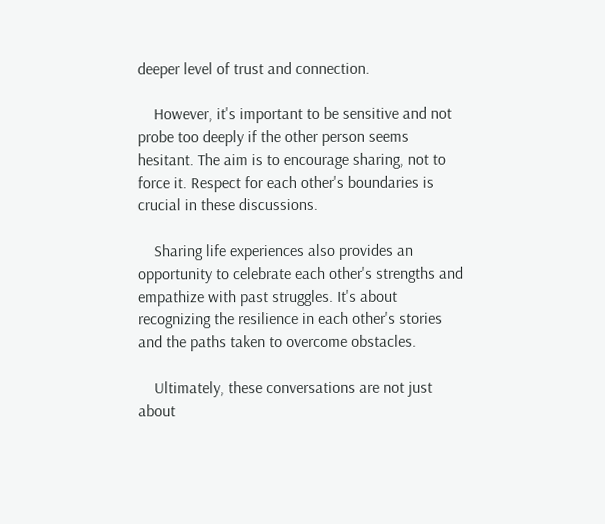deeper level of trust and connection.

    However, it's important to be sensitive and not probe too deeply if the other person seems hesitant. The aim is to encourage sharing, not to force it. Respect for each other's boundaries is crucial in these discussions.

    Sharing life experiences also provides an opportunity to celebrate each other's strengths and empathize with past struggles. It's about recognizing the resilience in each other's stories and the paths taken to overcome obstacles.

    Ultimately, these conversations are not just about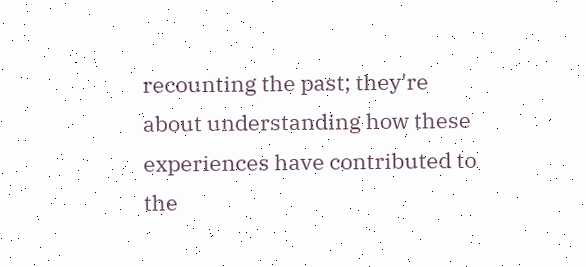recounting the past; they're about understanding how these experiences have contributed to the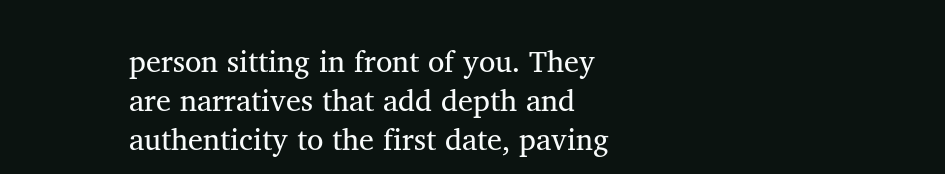person sitting in front of you. They are narratives that add depth and authenticity to the first date, paving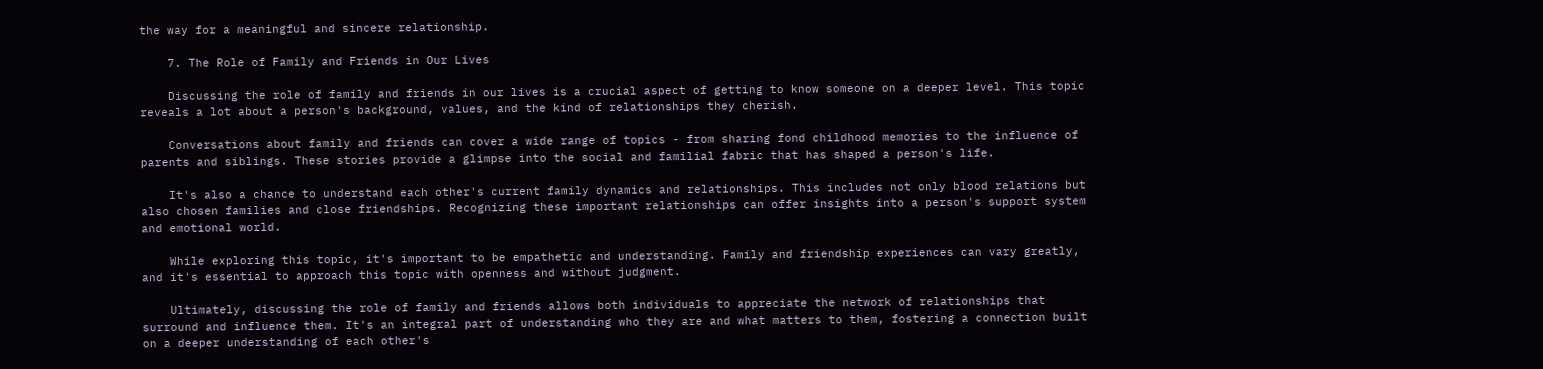the way for a meaningful and sincere relationship.

    7. The Role of Family and Friends in Our Lives

    Discussing the role of family and friends in our lives is a crucial aspect of getting to know someone on a deeper level. This topic reveals a lot about a person's background, values, and the kind of relationships they cherish.

    Conversations about family and friends can cover a wide range of topics - from sharing fond childhood memories to the influence of parents and siblings. These stories provide a glimpse into the social and familial fabric that has shaped a person's life.

    It's also a chance to understand each other's current family dynamics and relationships. This includes not only blood relations but also chosen families and close friendships. Recognizing these important relationships can offer insights into a person's support system and emotional world.

    While exploring this topic, it's important to be empathetic and understanding. Family and friendship experiences can vary greatly, and it's essential to approach this topic with openness and without judgment.

    Ultimately, discussing the role of family and friends allows both individuals to appreciate the network of relationships that surround and influence them. It's an integral part of understanding who they are and what matters to them, fostering a connection built on a deeper understanding of each other's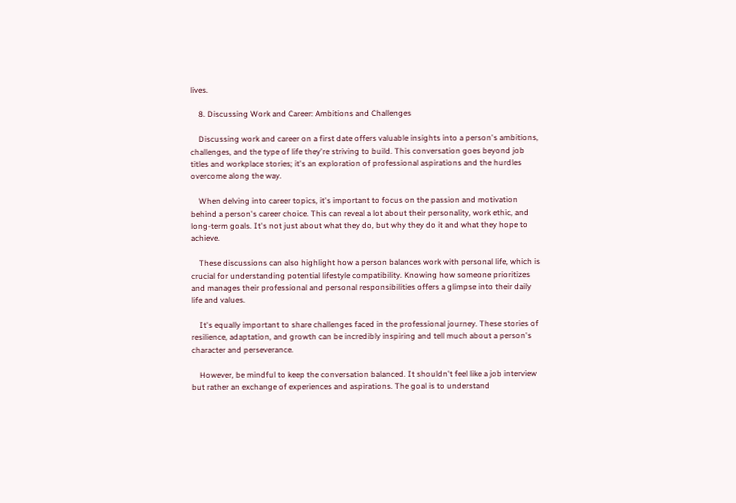lives.

    8. Discussing Work and Career: Ambitions and Challenges

    Discussing work and career on a first date offers valuable insights into a person's ambitions, challenges, and the type of life they're striving to build. This conversation goes beyond job titles and workplace stories; it's an exploration of professional aspirations and the hurdles overcome along the way.

    When delving into career topics, it's important to focus on the passion and motivation behind a person's career choice. This can reveal a lot about their personality, work ethic, and long-term goals. It's not just about what they do, but why they do it and what they hope to achieve.

    These discussions can also highlight how a person balances work with personal life, which is crucial for understanding potential lifestyle compatibility. Knowing how someone prioritizes and manages their professional and personal responsibilities offers a glimpse into their daily life and values.

    It's equally important to share challenges faced in the professional journey. These stories of resilience, adaptation, and growth can be incredibly inspiring and tell much about a person's character and perseverance.

    However, be mindful to keep the conversation balanced. It shouldn't feel like a job interview but rather an exchange of experiences and aspirations. The goal is to understand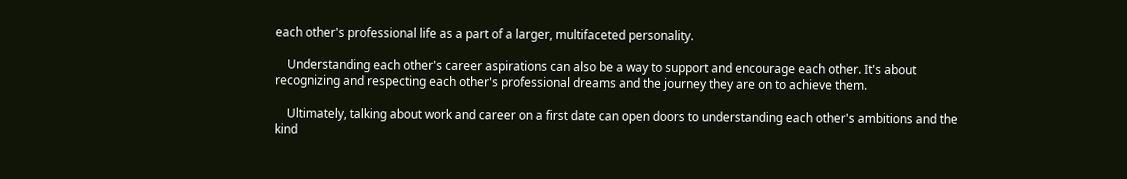each other's professional life as a part of a larger, multifaceted personality.

    Understanding each other's career aspirations can also be a way to support and encourage each other. It's about recognizing and respecting each other's professional dreams and the journey they are on to achieve them.

    Ultimately, talking about work and career on a first date can open doors to understanding each other's ambitions and the kind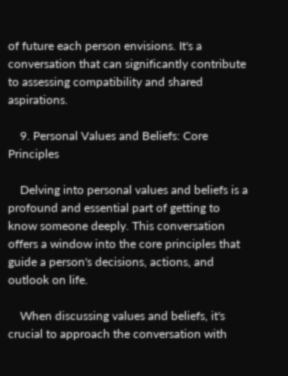of future each person envisions. It's a conversation that can significantly contribute to assessing compatibility and shared aspirations.

    9. Personal Values and Beliefs: Core Principles

    Delving into personal values and beliefs is a profound and essential part of getting to know someone deeply. This conversation offers a window into the core principles that guide a person's decisions, actions, and outlook on life.

    When discussing values and beliefs, it's crucial to approach the conversation with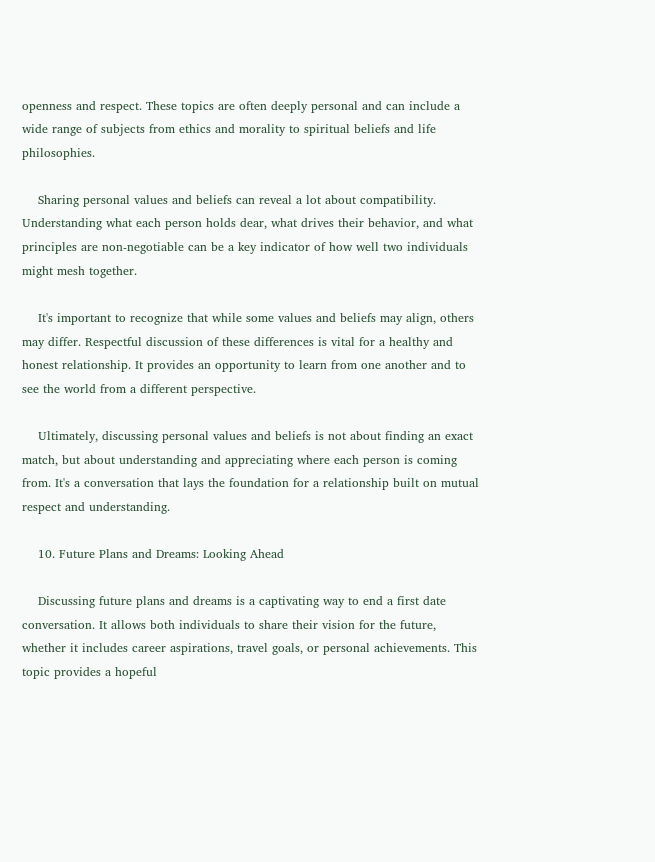openness and respect. These topics are often deeply personal and can include a wide range of subjects from ethics and morality to spiritual beliefs and life philosophies.

    Sharing personal values and beliefs can reveal a lot about compatibility. Understanding what each person holds dear, what drives their behavior, and what principles are non-negotiable can be a key indicator of how well two individuals might mesh together.

    It's important to recognize that while some values and beliefs may align, others may differ. Respectful discussion of these differences is vital for a healthy and honest relationship. It provides an opportunity to learn from one another and to see the world from a different perspective.

    Ultimately, discussing personal values and beliefs is not about finding an exact match, but about understanding and appreciating where each person is coming from. It's a conversation that lays the foundation for a relationship built on mutual respect and understanding.

    10. Future Plans and Dreams: Looking Ahead

    Discussing future plans and dreams is a captivating way to end a first date conversation. It allows both individuals to share their vision for the future, whether it includes career aspirations, travel goals, or personal achievements. This topic provides a hopeful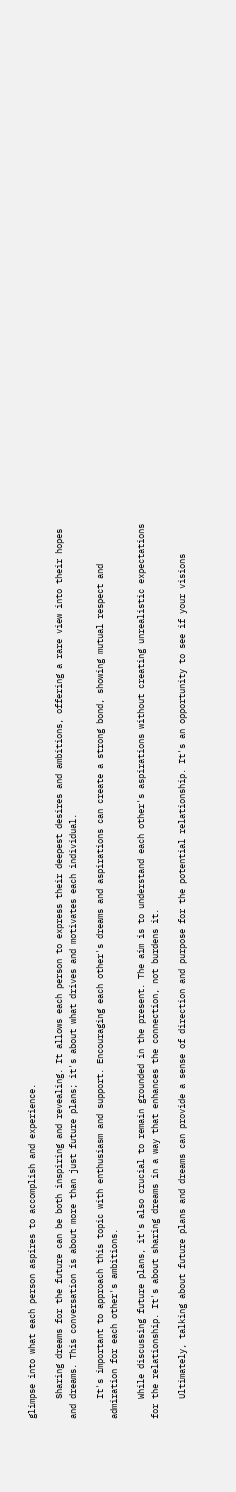glimpse into what each person aspires to accomplish and experience.

    Sharing dreams for the future can be both inspiring and revealing. It allows each person to express their deepest desires and ambitions, offering a rare view into their hopes and dreams. This conversation is about more than just future plans; it's about what drives and motivates each individual.

    It's important to approach this topic with enthusiasm and support. Encouraging each other's dreams and aspirations can create a strong bond, showing mutual respect and admiration for each other's ambitions.

    While discussing future plans, it's also crucial to remain grounded in the present. The aim is to understand each other's aspirations without creating unrealistic expectations for the relationship. It's about sharing dreams in a way that enhances the connection, not burdens it.

    Ultimately, talking about future plans and dreams can provide a sense of direction and purpose for the potential relationship. It's an opportunity to see if your visions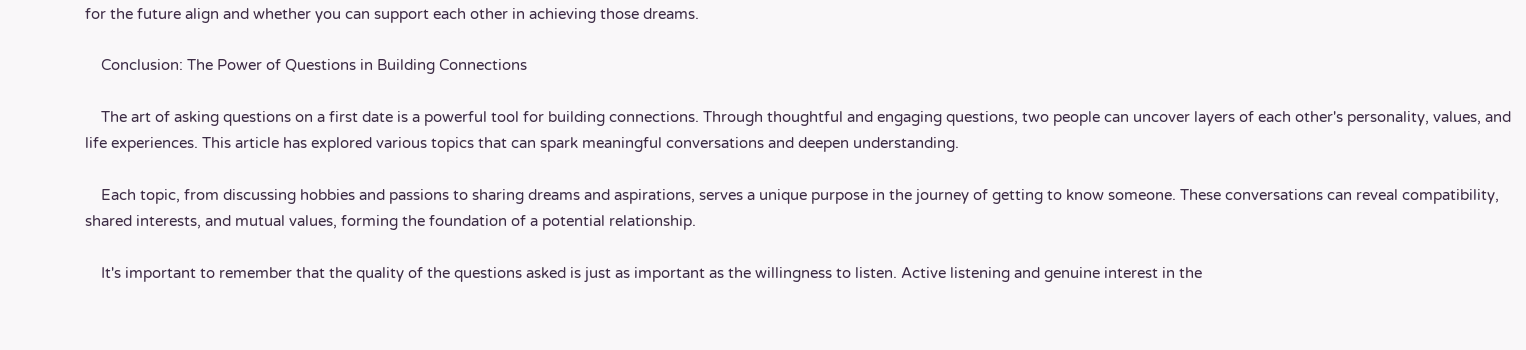for the future align and whether you can support each other in achieving those dreams.

    Conclusion: The Power of Questions in Building Connections

    The art of asking questions on a first date is a powerful tool for building connections. Through thoughtful and engaging questions, two people can uncover layers of each other's personality, values, and life experiences. This article has explored various topics that can spark meaningful conversations and deepen understanding.

    Each topic, from discussing hobbies and passions to sharing dreams and aspirations, serves a unique purpose in the journey of getting to know someone. These conversations can reveal compatibility, shared interests, and mutual values, forming the foundation of a potential relationship.

    It's important to remember that the quality of the questions asked is just as important as the willingness to listen. Active listening and genuine interest in the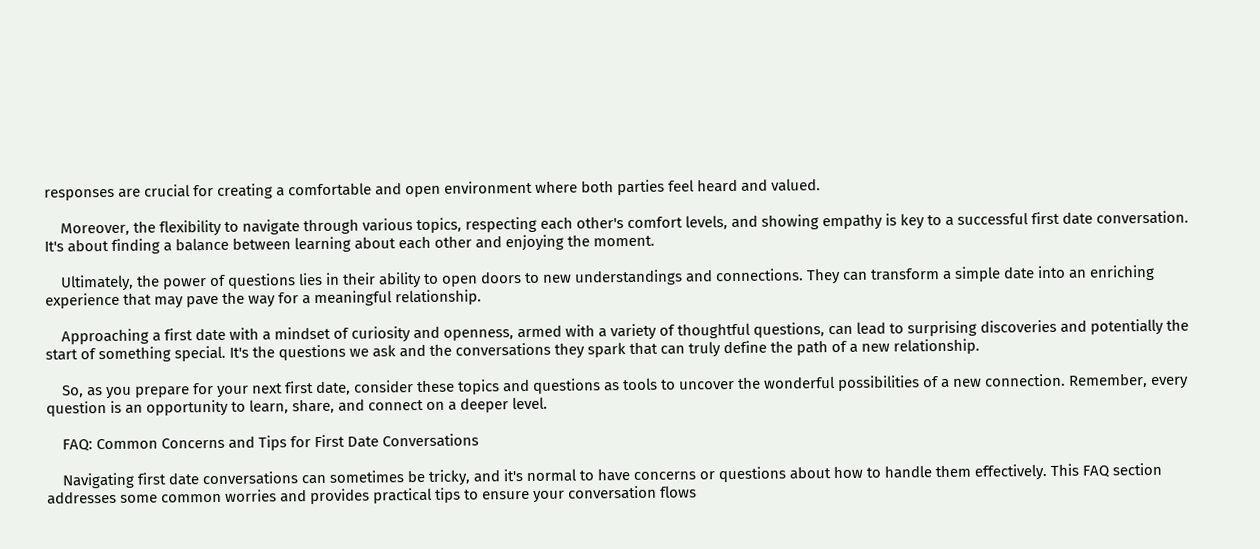responses are crucial for creating a comfortable and open environment where both parties feel heard and valued.

    Moreover, the flexibility to navigate through various topics, respecting each other's comfort levels, and showing empathy is key to a successful first date conversation. It's about finding a balance between learning about each other and enjoying the moment.

    Ultimately, the power of questions lies in their ability to open doors to new understandings and connections. They can transform a simple date into an enriching experience that may pave the way for a meaningful relationship.

    Approaching a first date with a mindset of curiosity and openness, armed with a variety of thoughtful questions, can lead to surprising discoveries and potentially the start of something special. It's the questions we ask and the conversations they spark that can truly define the path of a new relationship.

    So, as you prepare for your next first date, consider these topics and questions as tools to uncover the wonderful possibilities of a new connection. Remember, every question is an opportunity to learn, share, and connect on a deeper level.

    FAQ: Common Concerns and Tips for First Date Conversations

    Navigating first date conversations can sometimes be tricky, and it's normal to have concerns or questions about how to handle them effectively. This FAQ section addresses some common worries and provides practical tips to ensure your conversation flows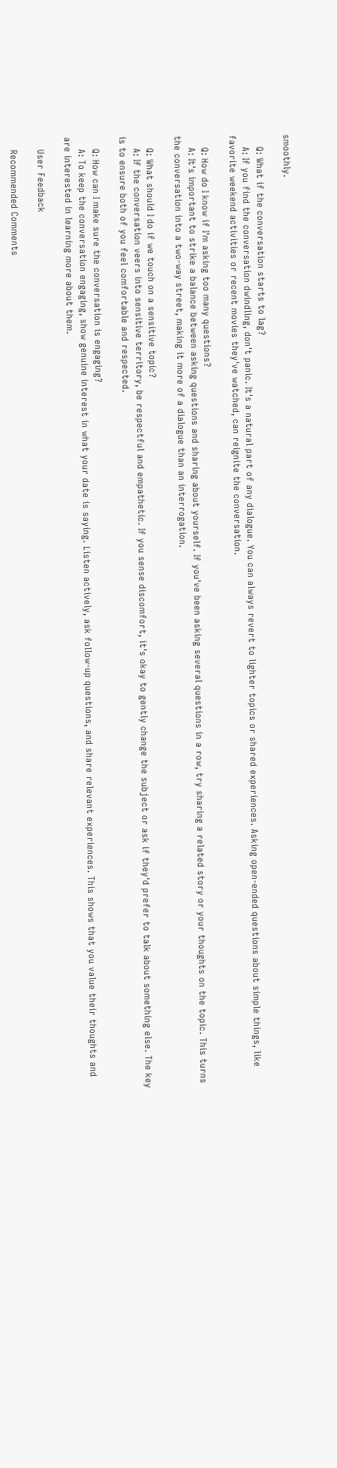smoothly.

    Q: What if the conversation starts to lag?
    A: If you find the conversation dwindling, don't panic. It's a natural part of any dialogue. You can always revert to lighter topics or shared experiences. Asking open-ended questions about simple things, like favorite weekend activities or recent movies they've watched, can reignite the conversation.

    Q: How do I know if I'm asking too many questions?
    A: It's important to strike a balance between asking questions and sharing about yourself. If you've been asking several questions in a row, try sharing a related story or your thoughts on the topic. This turns the conversation into a two-way street, making it more of a dialogue than an interrogation.

    Q: What should I do if we touch on a sensitive topic?
    A: If the conversation veers into sensitive territory, be respectful and empathetic. If you sense discomfort, it's okay to gently change the subject or ask if they'd prefer to talk about something else. The key is to ensure both of you feel comfortable and respected.

    Q: How can I make sure the conversation is engaging?
    A: To keep the conversation engaging, show genuine interest in what your date is saying. Listen actively, ask follow-up questions, and share relevant experiences. This shows that you value their thoughts and are interested in learning more about them.

    User Feedback

    Recommended Comments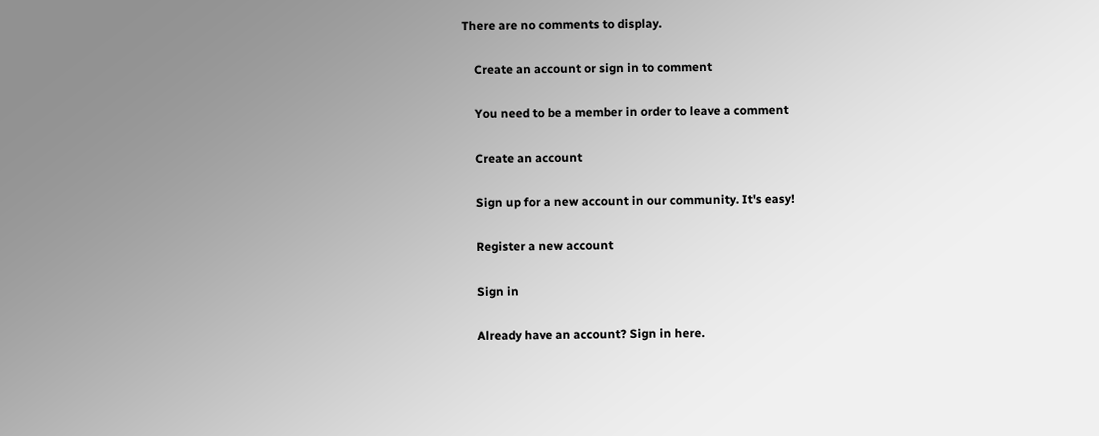There are no comments to display.

    Create an account or sign in to comment

    You need to be a member in order to leave a comment

    Create an account

    Sign up for a new account in our community. It's easy!

    Register a new account

    Sign in

    Already have an account? Sign in here.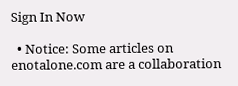Sign In Now

  • Notice: Some articles on enotalone.com are a collaboration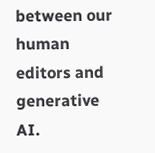between our human editors and generative AI.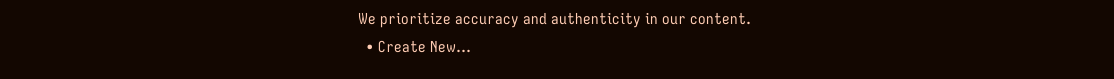We prioritize accuracy and authenticity in our content.
  • Create New...